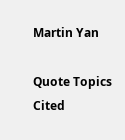Martin Yan

Quote Topics Cited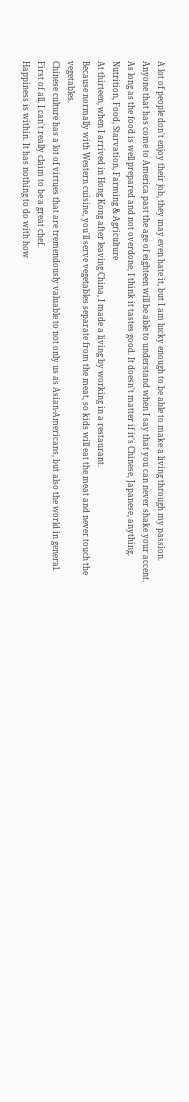A lot of people don't enjoy their job, they may even hate it, but I am lucky enough to be able to make a living through my passion.
Anyone that has come to America past the age of eighteen will be able to understand when I say that you can never shake your accent.
As long as the food is well prepared and not overdone, I think it tastes good. It doesn't matter if it's Chinese, Japanese, anything. Nutrition, Food, Starvation, Farming & Agriculture
At thirteen, when I arrived in Hong Kong after leaving China, I made a living by working in a restaurant.
Because normally with Western cuisine, you'll serve vegetables separate from the meat, so kids will eat the meat and never touch the vegetables.
Chinese culture has a lot of virtues that are tremendously valuable to not only us as Asian-Americans, but also the world in general.
First of all, I can't really claim to be a great chef.
Happiness is within. It has nothing to do with how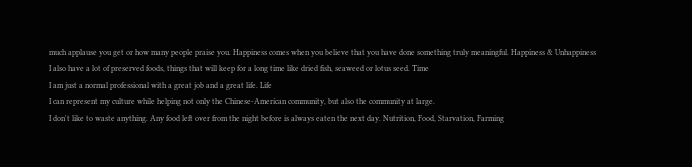much applause you get or how many people praise you. Happiness comes when you believe that you have done something truly meaningful. Happiness & Unhappiness
I also have a lot of preserved foods, things that will keep for a long time like dried fish, seaweed or lotus seed. Time
I am just a normal professional with a great job and a great life. Life
I can represent my culture while helping not only the Chinese-American community, but also the community at large.
I don't like to waste anything. Any food left over from the night before is always eaten the next day. Nutrition, Food, Starvation, Farming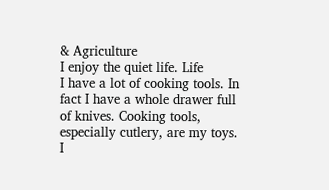& Agriculture
I enjoy the quiet life. Life
I have a lot of cooking tools. In fact I have a whole drawer full of knives. Cooking tools, especially cutlery, are my toys.
I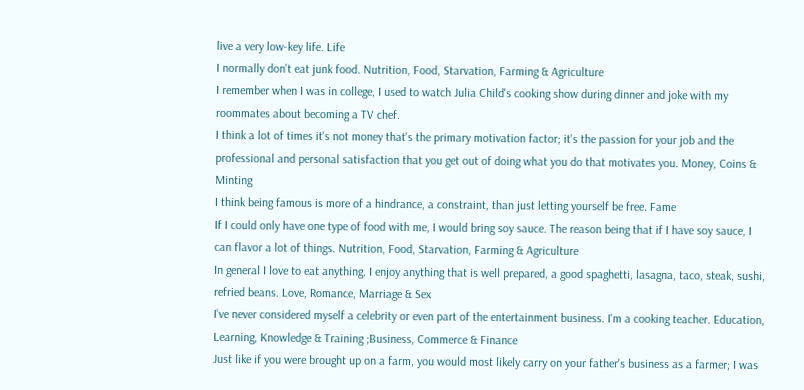live a very low-key life. Life
I normally don't eat junk food. Nutrition, Food, Starvation, Farming & Agriculture
I remember when I was in college, I used to watch Julia Child's cooking show during dinner and joke with my roommates about becoming a TV chef.
I think a lot of times it's not money that's the primary motivation factor; it's the passion for your job and the professional and personal satisfaction that you get out of doing what you do that motivates you. Money, Coins & Minting
I think being famous is more of a hindrance, a constraint, than just letting yourself be free. Fame
If I could only have one type of food with me, I would bring soy sauce. The reason being that if I have soy sauce, I can flavor a lot of things. Nutrition, Food, Starvation, Farming & Agriculture
In general I love to eat anything. I enjoy anything that is well prepared, a good spaghetti, lasagna, taco, steak, sushi, refried beans. Love, Romance, Marriage & Sex
I've never considered myself a celebrity or even part of the entertainment business. I'm a cooking teacher. Education, Learning, Knowledge & Training ;Business, Commerce & Finance
Just like if you were brought up on a farm, you would most likely carry on your father's business as a farmer; I was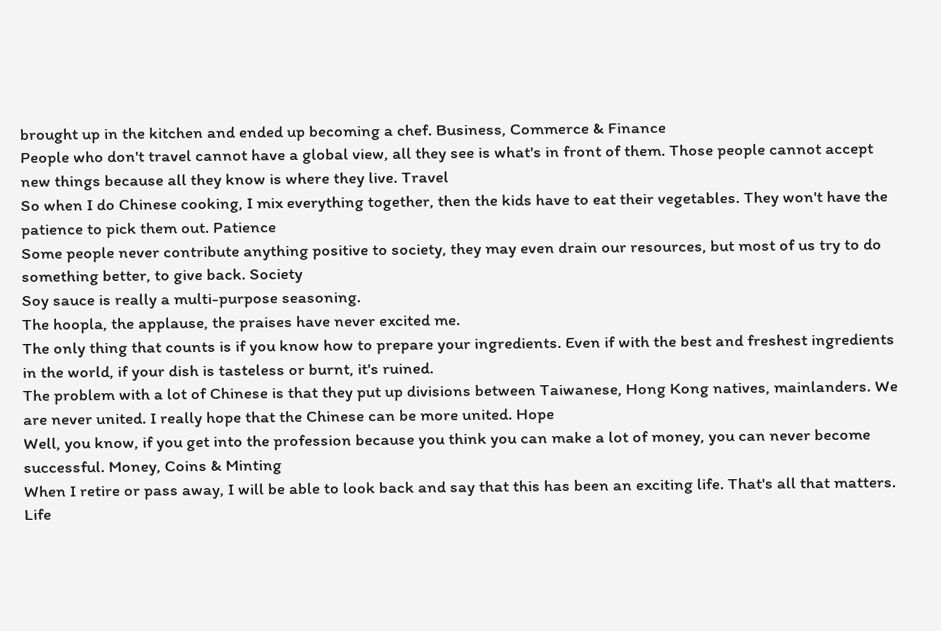brought up in the kitchen and ended up becoming a chef. Business, Commerce & Finance
People who don't travel cannot have a global view, all they see is what's in front of them. Those people cannot accept new things because all they know is where they live. Travel
So when I do Chinese cooking, I mix everything together, then the kids have to eat their vegetables. They won't have the patience to pick them out. Patience
Some people never contribute anything positive to society, they may even drain our resources, but most of us try to do something better, to give back. Society
Soy sauce is really a multi-purpose seasoning.
The hoopla, the applause, the praises have never excited me.
The only thing that counts is if you know how to prepare your ingredients. Even if with the best and freshest ingredients in the world, if your dish is tasteless or burnt, it's ruined.
The problem with a lot of Chinese is that they put up divisions between Taiwanese, Hong Kong natives, mainlanders. We are never united. I really hope that the Chinese can be more united. Hope
Well, you know, if you get into the profession because you think you can make a lot of money, you can never become successful. Money, Coins & Minting
When I retire or pass away, I will be able to look back and say that this has been an exciting life. That's all that matters. Life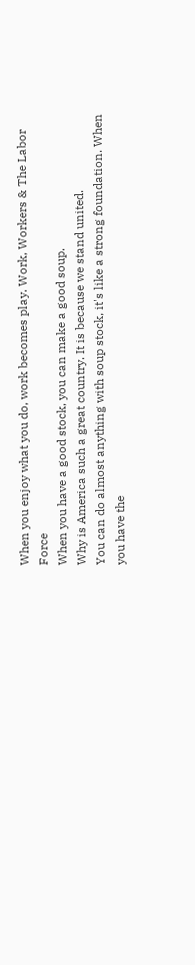When you enjoy what you do, work becomes play. Work, Workers & The Labor Force
When you have a good stock, you can make a good soup.
Why is America such a great country. It is because we stand united.
You can do almost anything with soup stock, it's like a strong foundation. When you have the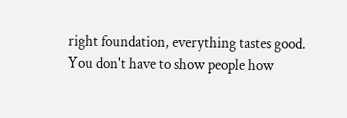right foundation, everything tastes good.
You don't have to show people how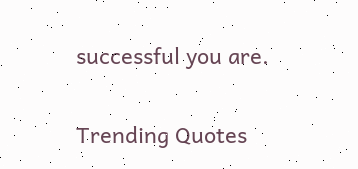successful you are.

Trending Quotes